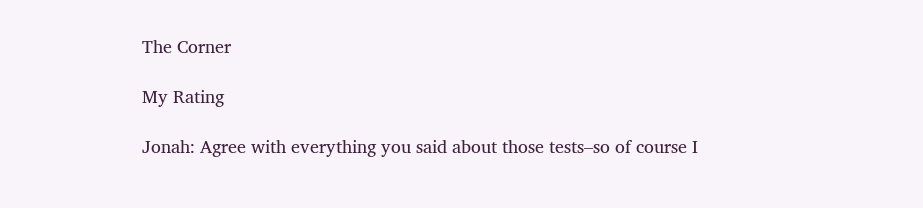The Corner

My Rating

Jonah: Agree with everything you said about those tests–so of course I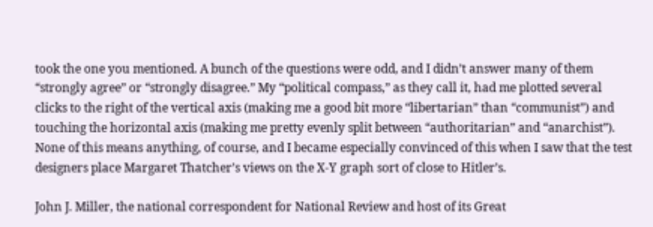took the one you mentioned. A bunch of the questions were odd, and I didn’t answer many of them “strongly agree” or “strongly disagree.” My “political compass,” as they call it, had me plotted several clicks to the right of the vertical axis (making me a good bit more “libertarian” than “communist”) and touching the horizontal axis (making me pretty evenly split between “authoritarian” and “anarchist”). None of this means anything, of course, and I became especially convinced of this when I saw that the test designers place Margaret Thatcher’s views on the X-Y graph sort of close to Hitler’s.

John J. Miller, the national correspondent for National Review and host of its Great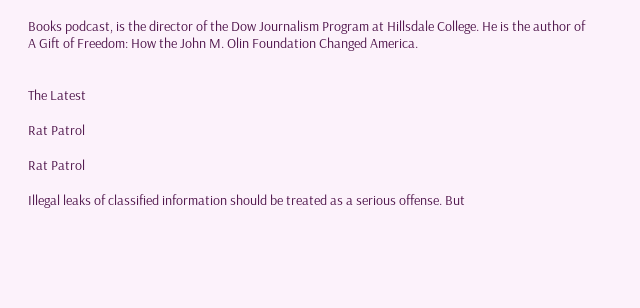Books podcast, is the director of the Dow Journalism Program at Hillsdale College. He is the author of A Gift of Freedom: How the John M. Olin Foundation Changed America.


The Latest

Rat Patrol

Rat Patrol

Illegal leaks of classified information should be treated as a serious offense. But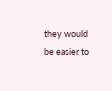they would be easier to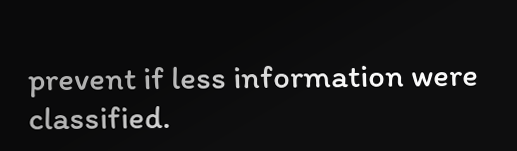prevent if less information were classified.